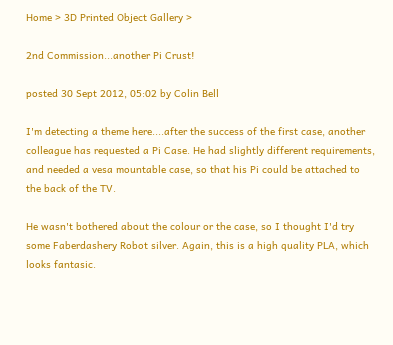Home > 3D Printed Object Gallery >

2nd Commission...another Pi Crust!

posted 30 Sept 2012, 05:02 by Colin Bell

I'm detecting a theme here....after the success of the first case, another colleague has requested a Pi Case. He had slightly different requirements, and needed a vesa mountable case, so that his Pi could be attached to the back of the TV.

He wasn't bothered about the colour or the case, so I thought I'd try some Faberdashery Robot silver. Again, this is a high quality PLA, which looks fantasic.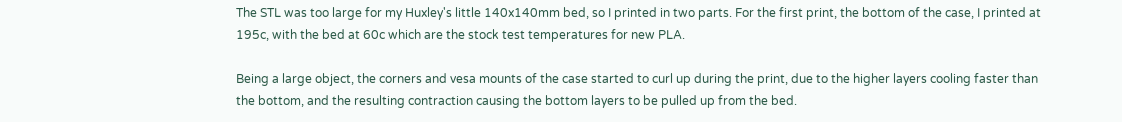The STL was too large for my Huxley's little 140x140mm bed, so I printed in two parts. For the first print, the bottom of the case, I printed at 195c, with the bed at 60c which are the stock test temperatures for new PLA.

Being a large object, the corners and vesa mounts of the case started to curl up during the print, due to the higher layers cooling faster than the bottom, and the resulting contraction causing the bottom layers to be pulled up from the bed.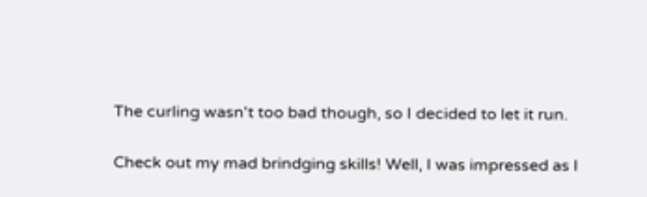The curling wasn't too bad though, so I decided to let it run.

Check out my mad brindging skills! Well, I was impressed as I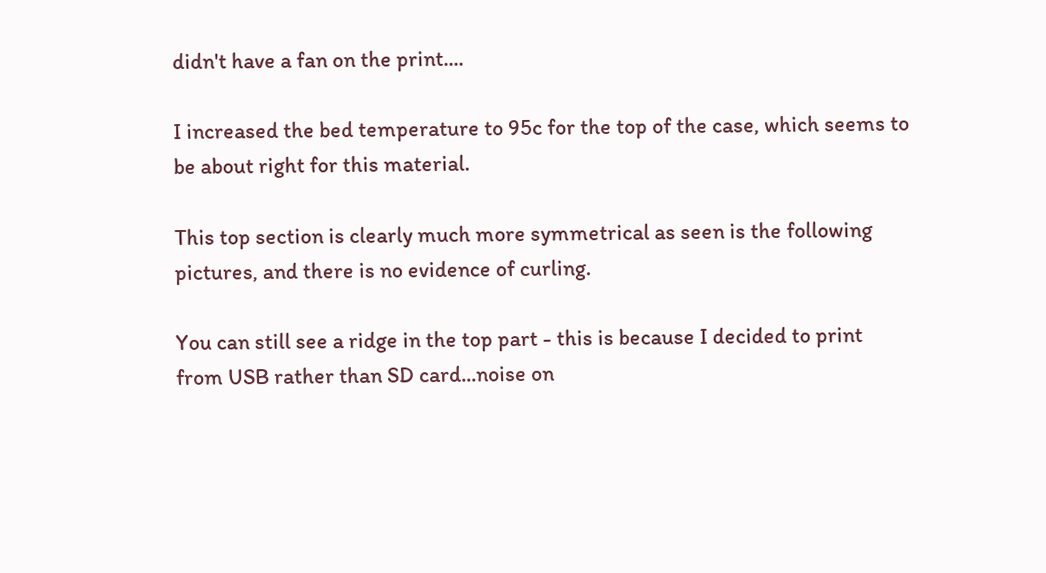didn't have a fan on the print....

I increased the bed temperature to 95c for the top of the case, which seems to be about right for this material.

This top section is clearly much more symmetrical as seen is the following pictures, and there is no evidence of curling.

You can still see a ridge in the top part - this is because I decided to print from USB rather than SD card...noise on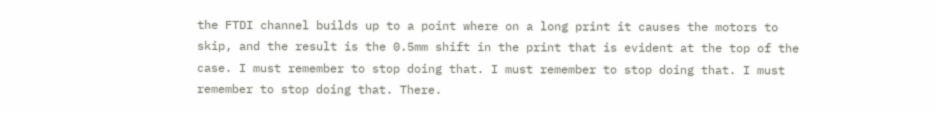the FTDI channel builds up to a point where on a long print it causes the motors to skip, and the result is the 0.5mm shift in the print that is evident at the top of the case. I must remember to stop doing that. I must remember to stop doing that. I must remember to stop doing that. There.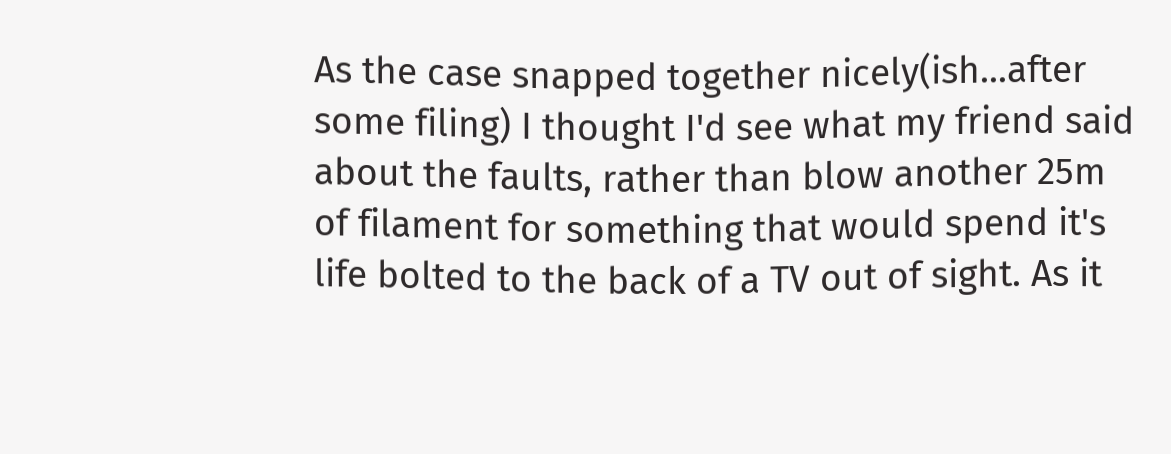As the case snapped together nicely(ish...after some filing) I thought I'd see what my friend said about the faults, rather than blow another 25m of filament for something that would spend it's life bolted to the back of a TV out of sight. As it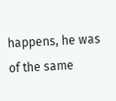happens, he was of the same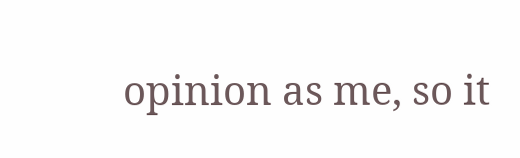opinion as me, so it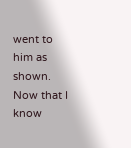went to him as shown. Now that I know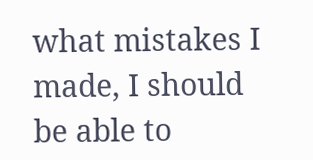what mistakes I made, I should be able to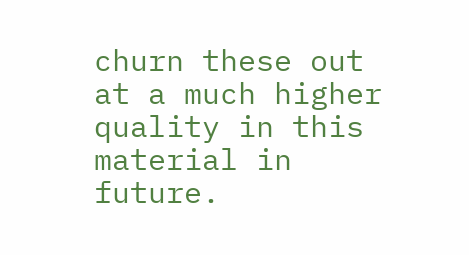churn these out at a much higher quality in this material in future.